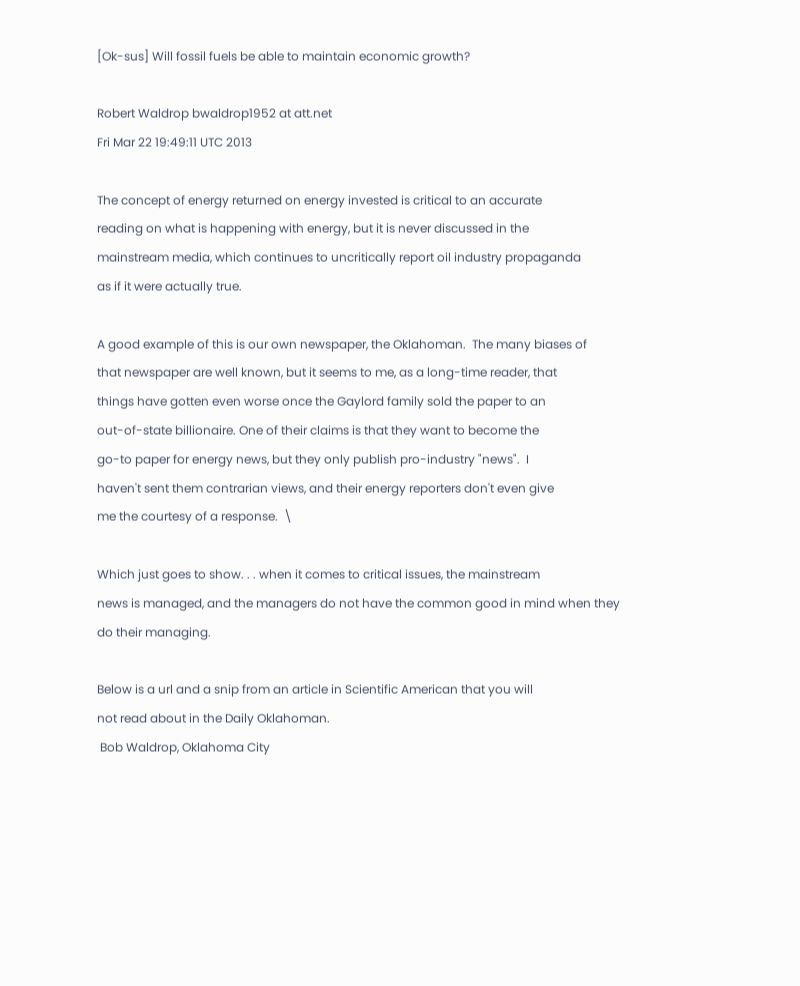[Ok-sus] Will fossil fuels be able to maintain economic growth?

Robert Waldrop bwaldrop1952 at att.net
Fri Mar 22 19:49:11 UTC 2013

The concept of energy returned on energy invested is critical to an accurate
reading on what is happening with energy, but it is never discussed in the
mainstream media, which continues to uncritically report oil industry propaganda
as if it were actually true.

A good example of this is our own newspaper, the Oklahoman.  The many biases of
that newspaper are well known, but it seems to me, as a long-time reader, that
things have gotten even worse once the Gaylord family sold the paper to an
out-of-state billionaire. One of their claims is that they want to become the
go-to paper for energy news, but they only publish pro-industry "news".  I
haven't sent them contrarian views, and their energy reporters don't even give
me the courtesy of a response.  \

Which just goes to show. . . when it comes to critical issues, the mainstream
news is managed, and the managers do not have the common good in mind when they
do their managing.

Below is a url and a snip from an article in Scientific American that you will
not read about in the Daily Oklahoman.
 Bob Waldrop, Oklahoma City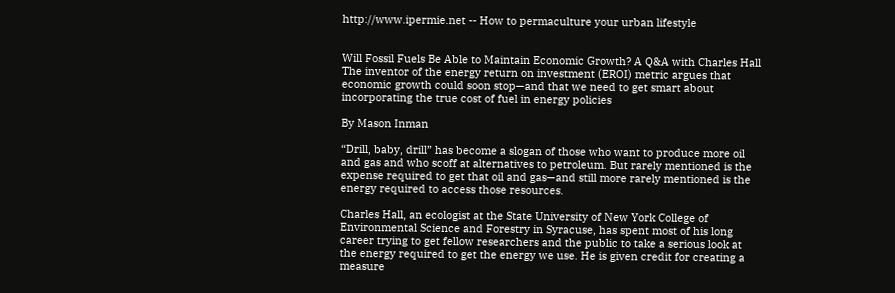http://www.ipermie.net -- How to permaculture your urban lifestyle


Will Fossil Fuels Be Able to Maintain Economic Growth? A Q&A with Charles Hall
The inventor of the energy return on investment (EROI) metric argues that
economic growth could soon stop—and that we need to get smart about
incorporating the true cost of fuel in energy policies

By Mason Inman

“Drill, baby, drill” has become a slogan of those who want to produce more oil
and gas and who scoff at alternatives to petroleum. But rarely mentioned is the
expense required to get that oil and gas—and still more rarely mentioned is the
energy required to access those resources.

Charles Hall, an ecologist at the State University of New York College of
Environmental Science and Forestry in Syracuse, has spent most of his long
career trying to get fellow researchers and the public to take a serious look at
the energy required to get the energy we use. He is given credit for creating a
measure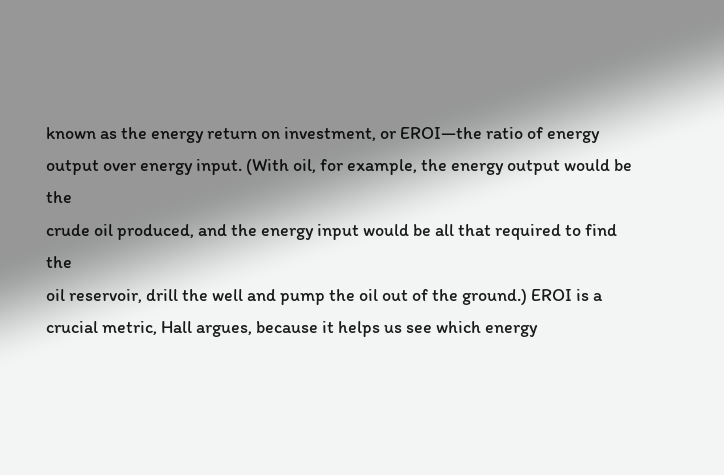known as the energy return on investment, or EROI—the ratio of energy
output over energy input. (With oil, for example, the energy output would be the
crude oil produced, and the energy input would be all that required to find the
oil reservoir, drill the well and pump the oil out of the ground.) EROI is a
crucial metric, Hall argues, because it helps us see which energy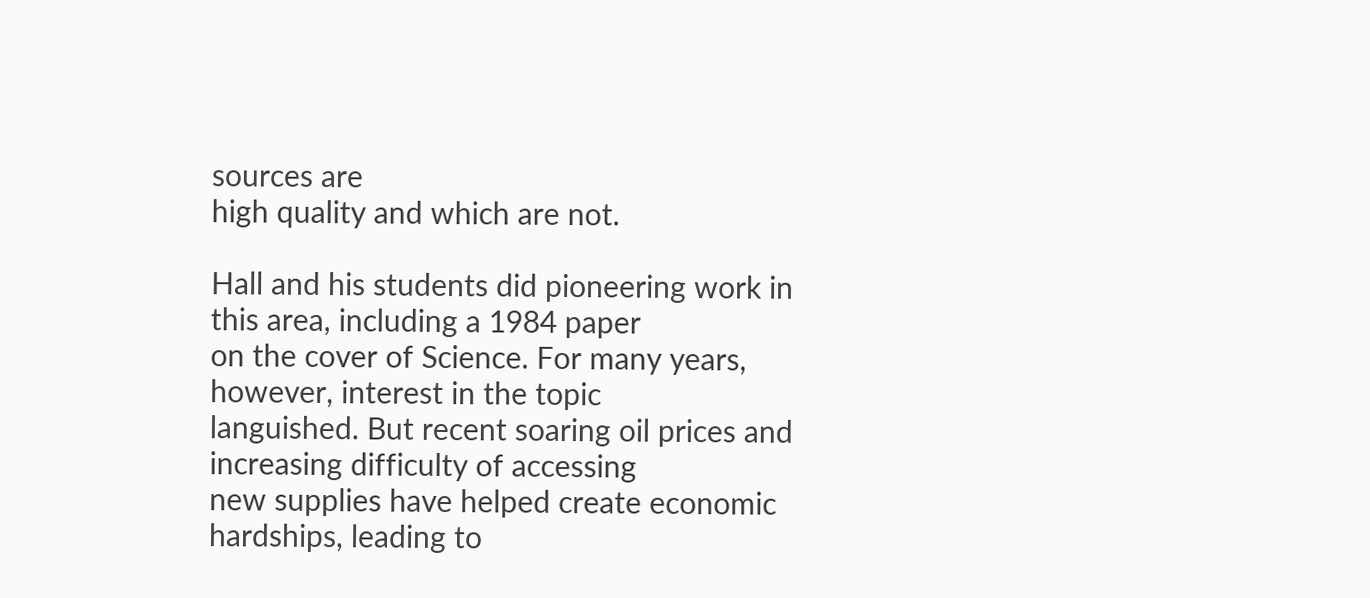sources are
high quality and which are not.

Hall and his students did pioneering work in this area, including a 1984 paper
on the cover of Science. For many years, however, interest in the topic
languished. But recent soaring oil prices and increasing difficulty of accessing
new supplies have helped create economic hardships, leading to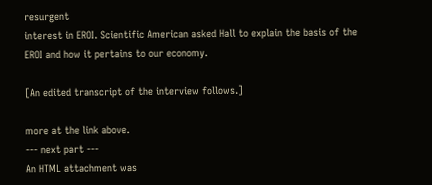resurgent
interest in EROI. Scientific American asked Hall to explain the basis of the
EROI and how it pertains to our economy.

[An edited transcript of the interview follows.]

more at the link above.
--- next part ---
An HTML attachment was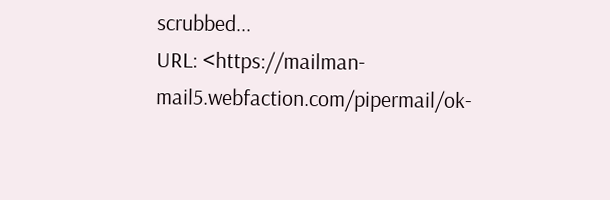scrubbed...
URL: <https://mailman-mail5.webfaction.com/pipermail/ok-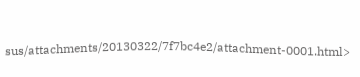sus/attachments/20130322/7f7bc4e2/attachment-0001.html>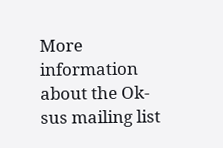More information about the Ok-sus mailing list